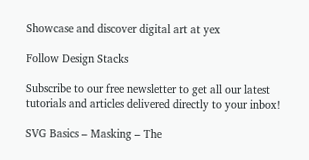Showcase and discover digital art at yex

Follow Design Stacks

Subscribe to our free newsletter to get all our latest tutorials and articles delivered directly to your inbox!

SVG Basics – Masking – The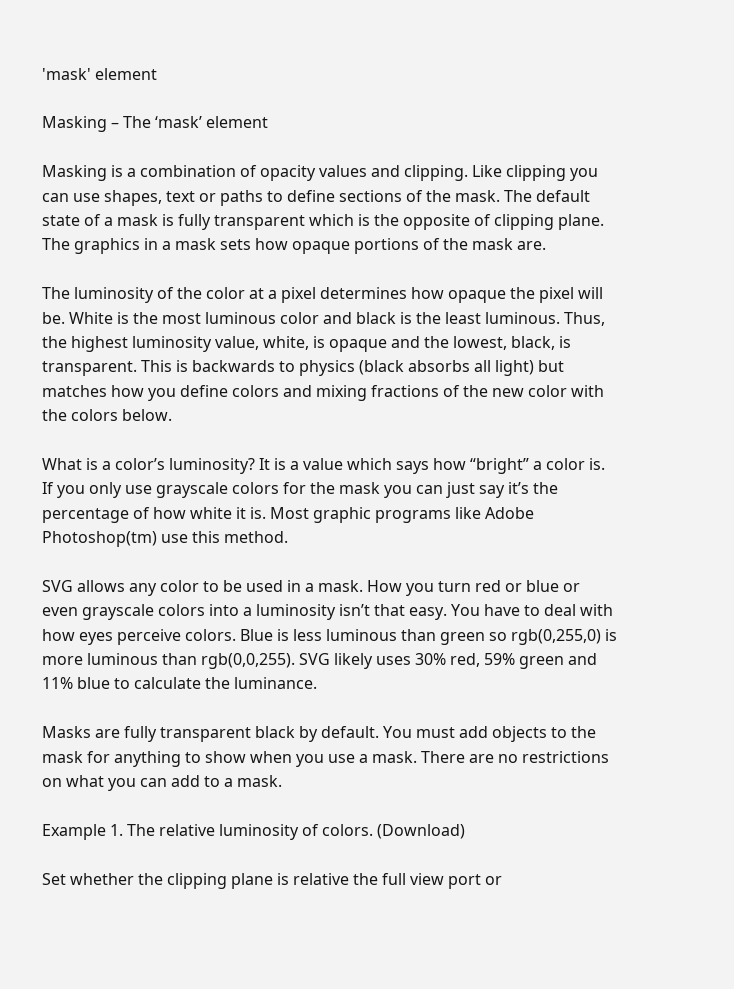'mask' element

Masking – The ‘mask’ element

Masking is a combination of opacity values and clipping. Like clipping you can use shapes, text or paths to define sections of the mask. The default state of a mask is fully transparent which is the opposite of clipping plane. The graphics in a mask sets how opaque portions of the mask are.

The luminosity of the color at a pixel determines how opaque the pixel will be. White is the most luminous color and black is the least luminous. Thus, the highest luminosity value, white, is opaque and the lowest, black, is transparent. This is backwards to physics (black absorbs all light) but matches how you define colors and mixing fractions of the new color with the colors below.

What is a color’s luminosity? It is a value which says how “bright” a color is. If you only use grayscale colors for the mask you can just say it’s the percentage of how white it is. Most graphic programs like Adobe Photoshop(tm) use this method.

SVG allows any color to be used in a mask. How you turn red or blue or even grayscale colors into a luminosity isn’t that easy. You have to deal with how eyes perceive colors. Blue is less luminous than green so rgb(0,255,0) is more luminous than rgb(0,0,255). SVG likely uses 30% red, 59% green and 11% blue to calculate the luminance.

Masks are fully transparent black by default. You must add objects to the mask for anything to show when you use a mask. There are no restrictions on what you can add to a mask.

Example 1. The relative luminosity of colors. (Download)

Set whether the clipping plane is relative the full view port or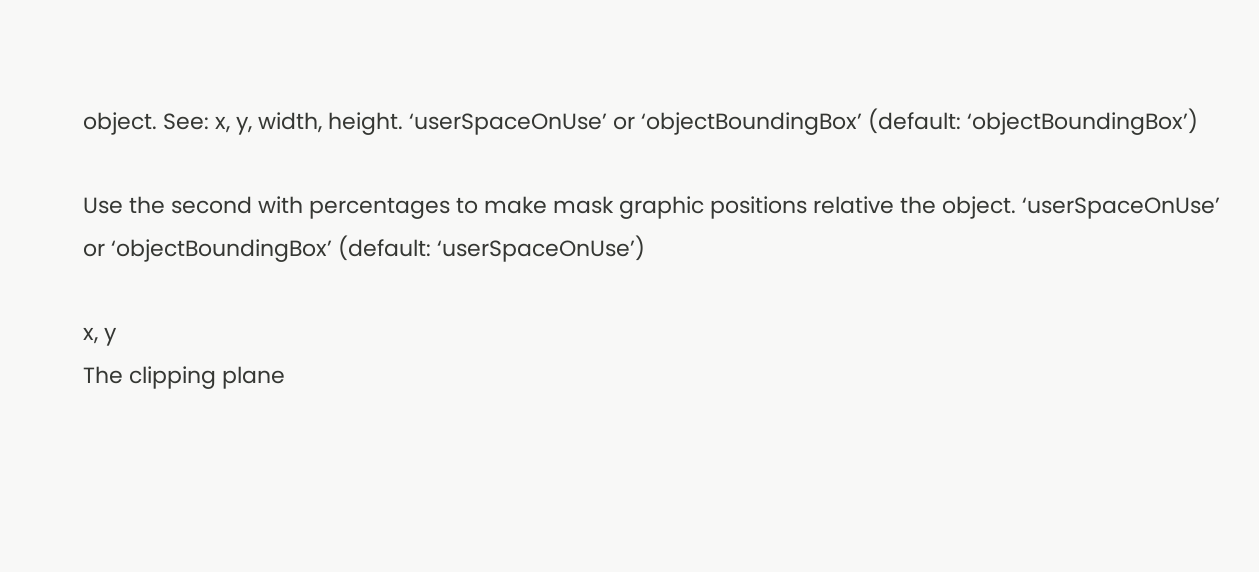object. See: x, y, width, height. ‘userSpaceOnUse’ or ‘objectBoundingBox’ (default: ‘objectBoundingBox’)

Use the second with percentages to make mask graphic positions relative the object. ‘userSpaceOnUse’ or ‘objectBoundingBox’ (default: ‘userSpaceOnUse’)

x, y
The clipping plane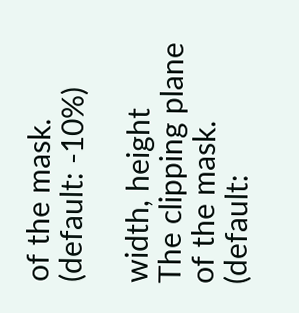of the mask. (default: -10%)

width, height
The clipping plane of the mask. (default: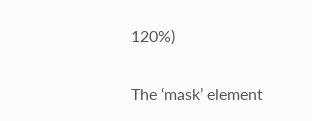120%)

The ‘mask’ element